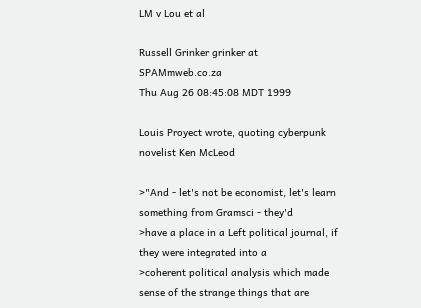LM v Lou et al

Russell Grinker grinker at SPAMmweb.co.za
Thu Aug 26 08:45:08 MDT 1999

Louis Proyect wrote, quoting cyberpunk novelist Ken McLeod

>"And - let's not be economist, let's learn something from Gramsci - they'd
>have a place in a Left political journal, if they were integrated into a
>coherent political analysis which made sense of the strange things that are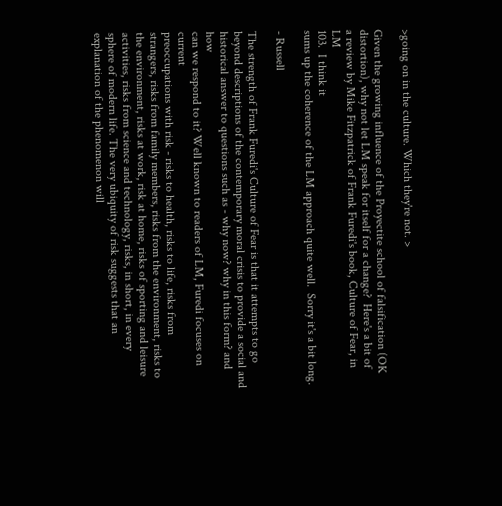>going on in the culture. Which they're not. >

Given the growing influence of the Proyectite school of falsification (OK
distortion), why not let LM speak for itself for a change?  Here's a bit of
a review by Mike Fitzpatrick of Frank Furedi's book, Culture of Fear, in LM
103.  I think it
sums up the coherence of the LM approach quite well.  Sorry it's a bit long.

- Russell

The strength of Frank Furedi's Culture of Fear is that it attempts to go
beyond descriptions of the contemporary moral crisis to provide a social and
historical answer to questions such as - why now? why in this form? and how
can we respond to it? Well known to readers of LM, Furedi focuses on current
preoccupations with risk - risks to health, risks to life, risks from
strangers, risks from family members, risks from the environment, risks to
the environment, risks at work, risk at home, risks of sporting and leisure
activities, risks from science and technology, risks, in short, in every
sphere of modern life. The very ubiquity of risk suggests that an
explanation of the phenomenon will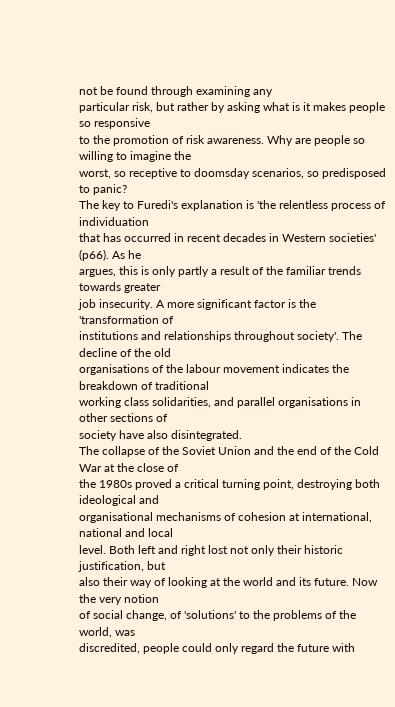not be found through examining any
particular risk, but rather by asking what is it makes people so responsive
to the promotion of risk awareness. Why are people so willing to imagine the
worst, so receptive to doomsday scenarios, so predisposed to panic?
The key to Furedi's explanation is 'the relentless process of individuation
that has occurred in recent decades in Western societies' (p66). As he
argues, this is only partly a result of the familiar trends towards greater
job insecurity. A more significant factor is the 'transformation of
institutions and relationships throughout society'. The decline of the old
organisations of the labour movement indicates the breakdown of traditional
working class solidarities, and parallel organisations in other sections of
society have also disintegrated.
The collapse of the Soviet Union and the end of the Cold War at the close of
the 1980s proved a critical turning point, destroying both ideological and
organisational mechanisms of cohesion at international, national and local
level. Both left and right lost not only their historic justification, but
also their way of looking at the world and its future. Now the very notion
of social change, of 'solutions' to the problems of the world, was
discredited, people could only regard the future with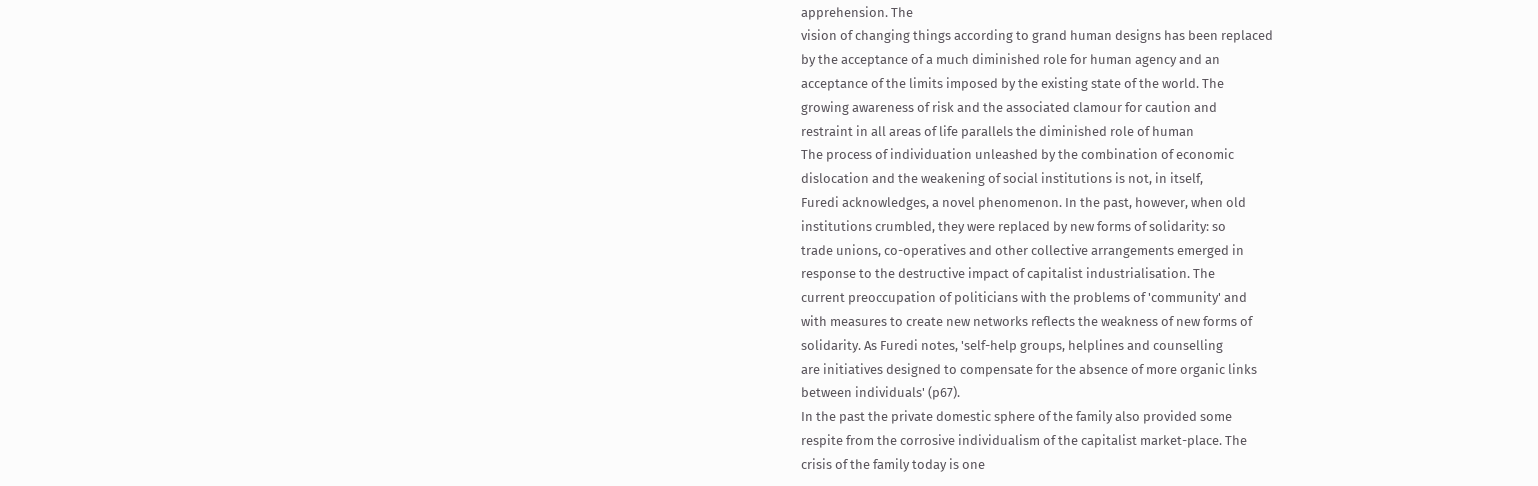apprehension. The
vision of changing things according to grand human designs has been replaced
by the acceptance of a much diminished role for human agency and an
acceptance of the limits imposed by the existing state of the world. The
growing awareness of risk and the associated clamour for caution and
restraint in all areas of life parallels the diminished role of human
The process of individuation unleashed by the combination of economic
dislocation and the weakening of social institutions is not, in itself,
Furedi acknowledges, a novel phenomenon. In the past, however, when old
institutions crumbled, they were replaced by new forms of solidarity: so
trade unions, co-operatives and other collective arrangements emerged in
response to the destructive impact of capitalist industrialisation. The
current preoccupation of politicians with the problems of 'community' and
with measures to create new networks reflects the weakness of new forms of
solidarity. As Furedi notes, 'self-help groups, helplines and counselling
are initiatives designed to compensate for the absence of more organic links
between individuals' (p67).
In the past the private domestic sphere of the family also provided some
respite from the corrosive individualism of the capitalist market-place. The
crisis of the family today is one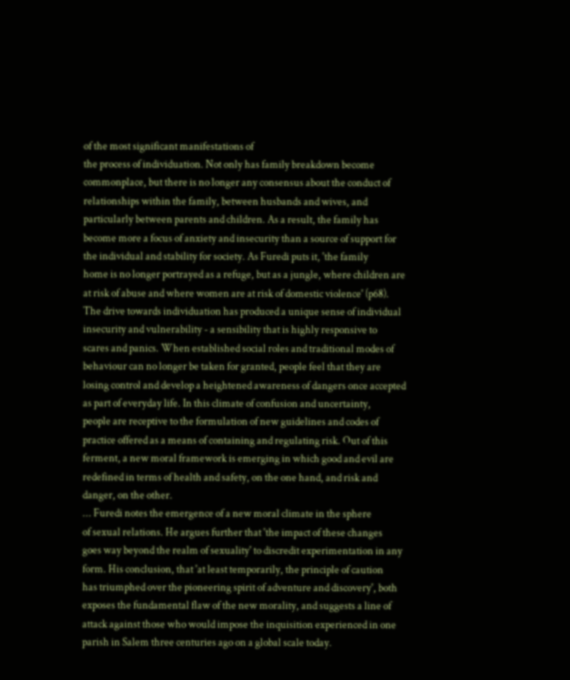of the most significant manifestations of
the process of individuation. Not only has family breakdown become
commonplace, but there is no longer any consensus about the conduct of
relationships within the family, between husbands and wives, and
particularly between parents and children. As a result, the family has
become more a focus of anxiety and insecurity than a source of support for
the individual and stability for society. As Furedi puts it, 'the family
home is no longer portrayed as a refuge, but as a jungle, where children are
at risk of abuse and where women are at risk of domestic violence' (p68).
The drive towards individuation has produced a unique sense of individual
insecurity and vulnerability - a sensibility that is highly responsive to
scares and panics. When established social roles and traditional modes of
behaviour can no longer be taken for granted, people feel that they are
losing control and develop a heightened awareness of dangers once accepted
as part of everyday life. In this climate of confusion and uncertainty,
people are receptive to the formulation of new guidelines and codes of
practice offered as a means of containing and regulating risk. Out of this
ferment, a new moral framework is emerging in which good and evil are
redefined in terms of health and safety, on the one hand, and risk and
danger, on the other.
... Furedi notes the emergence of a new moral climate in the sphere
of sexual relations. He argues further that 'the impact of these changes
goes way beyond the realm of sexuality' to discredit experimentation in any
form. His conclusion, that 'at least temporarily, the principle of caution
has triumphed over the pioneering spirit of adventure and discovery', both
exposes the fundamental flaw of the new morality, and suggests a line of
attack against those who would impose the inquisition experienced in one
parish in Salem three centuries ago on a global scale today.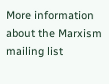More information about the Marxism mailing list